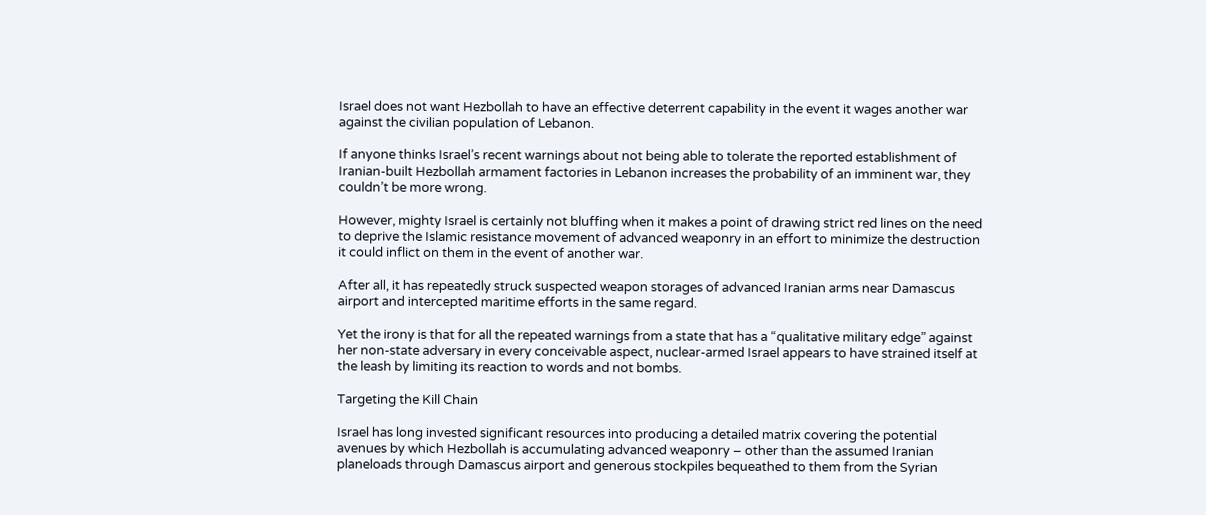Israel does not want Hezbollah to have an effective deterrent capability in the event it wages another war against the civilian population of Lebanon.

If anyone thinks Israel’s recent warnings about not being able to tolerate the reported establishment of Iranian-built Hezbollah armament factories in Lebanon increases the probability of an imminent war, they couldn’t be more wrong.

However, mighty Israel is certainly not bluffing when it makes a point of drawing strict red lines on the need to deprive the Islamic resistance movement of advanced weaponry in an effort to minimize the destruction it could inflict on them in the event of another war.

After all, it has repeatedly struck suspected weapon storages of advanced Iranian arms near Damascus airport and intercepted maritime efforts in the same regard.

Yet the irony is that for all the repeated warnings from a state that has a “qualitative military edge” against her non-state adversary in every conceivable aspect, nuclear-armed Israel appears to have strained itself at the leash by limiting its reaction to words and not bombs.

Targeting the Kill Chain

Israel has long invested significant resources into producing a detailed matrix covering the potential avenues by which Hezbollah is accumulating advanced weaponry – other than the assumed Iranian planeloads through Damascus airport and generous stockpiles bequeathed to them from the Syrian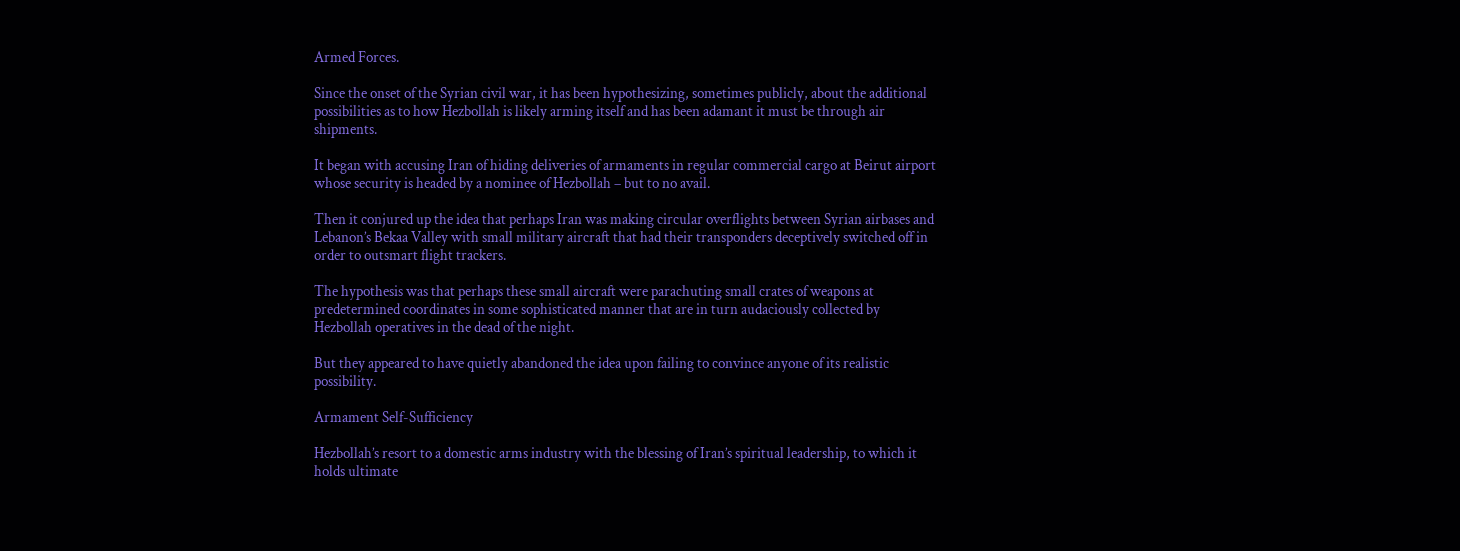Armed Forces.

Since the onset of the Syrian civil war, it has been hypothesizing, sometimes publicly, about the additional possibilities as to how Hezbollah is likely arming itself and has been adamant it must be through air shipments.

It began with accusing Iran of hiding deliveries of armaments in regular commercial cargo at Beirut airport whose security is headed by a nominee of Hezbollah – but to no avail.

Then it conjured up the idea that perhaps Iran was making circular overflights between Syrian airbases and Lebanon’s Bekaa Valley with small military aircraft that had their transponders deceptively switched off in order to outsmart flight trackers.

The hypothesis was that perhaps these small aircraft were parachuting small crates of weapons at predetermined coordinates in some sophisticated manner that are in turn audaciously collected by Hezbollah operatives in the dead of the night.

But they appeared to have quietly abandoned the idea upon failing to convince anyone of its realistic possibility.

Armament Self-Sufficiency

Hezbollah’s resort to a domestic arms industry with the blessing of Iran’s spiritual leadership, to which it holds ultimate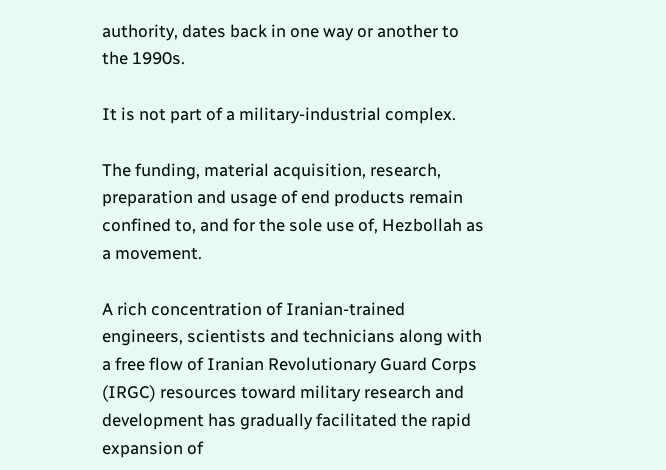authority, dates back in one way or another to the 1990s.

It is not part of a military-industrial complex.

The funding, material acquisition, research, preparation and usage of end products remain confined to, and for the sole use of, Hezbollah as a movement.

A rich concentration of Iranian-trained engineers, scientists and technicians along with a free flow of Iranian Revolutionary Guard Corps (IRGC) resources toward military research and development has gradually facilitated the rapid expansion of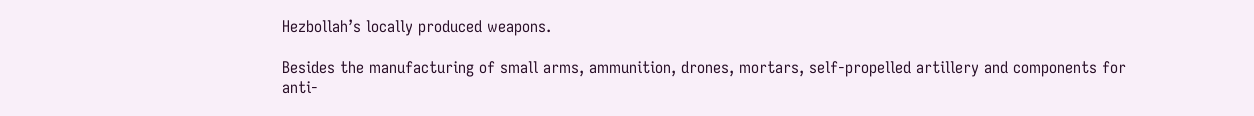Hezbollah’s locally produced weapons.

Besides the manufacturing of small arms, ammunition, drones, mortars, self-propelled artillery and components for anti-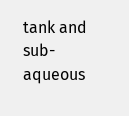tank and sub-aqueous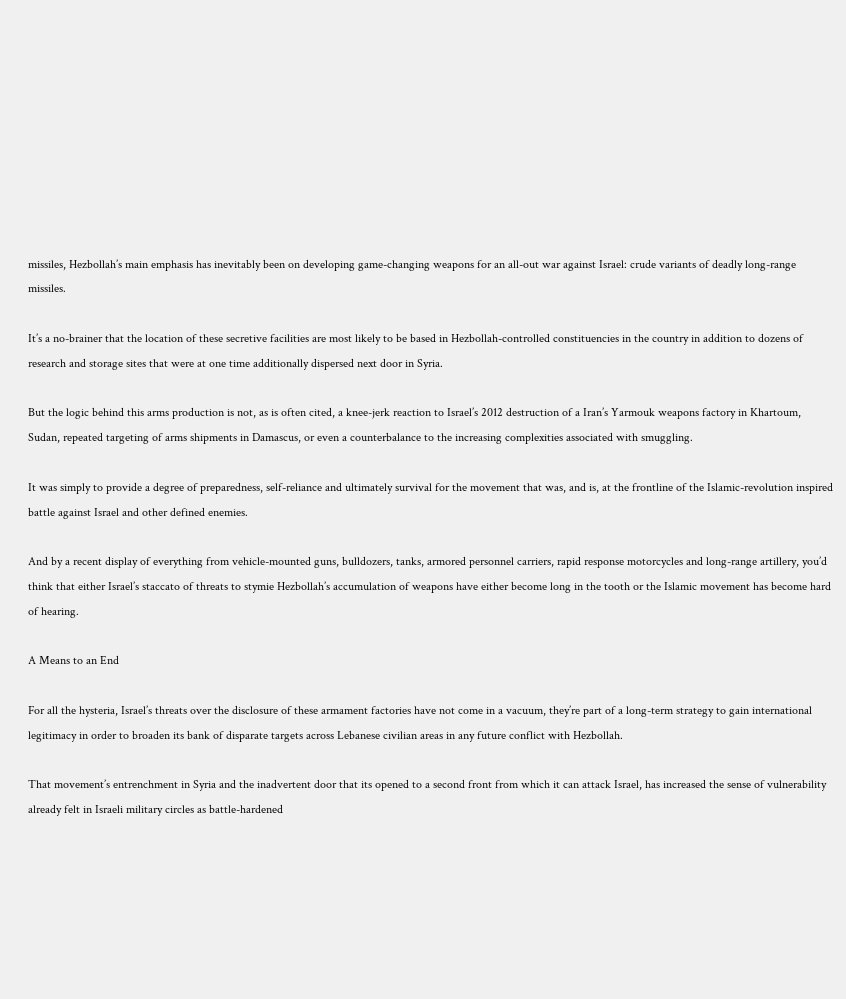missiles, Hezbollah’s main emphasis has inevitably been on developing game-changing weapons for an all-out war against Israel: crude variants of deadly long-range missiles.

It’s a no-brainer that the location of these secretive facilities are most likely to be based in Hezbollah-controlled constituencies in the country in addition to dozens of research and storage sites that were at one time additionally dispersed next door in Syria.

But the logic behind this arms production is not, as is often cited, a knee-jerk reaction to Israel’s 2012 destruction of a Iran’s Yarmouk weapons factory in Khartoum, Sudan, repeated targeting of arms shipments in Damascus, or even a counterbalance to the increasing complexities associated with smuggling.

It was simply to provide a degree of preparedness, self-reliance and ultimately survival for the movement that was, and is, at the frontline of the Islamic-revolution inspired battle against Israel and other defined enemies.

And by a recent display of everything from vehicle-mounted guns, bulldozers, tanks, armored personnel carriers, rapid response motorcycles and long-range artillery, you’d think that either Israel’s staccato of threats to stymie Hezbollah’s accumulation of weapons have either become long in the tooth or the Islamic movement has become hard of hearing.

A Means to an End

For all the hysteria, Israel’s threats over the disclosure of these armament factories have not come in a vacuum, they’re part of a long-term strategy to gain international legitimacy in order to broaden its bank of disparate targets across Lebanese civilian areas in any future conflict with Hezbollah.

That movement’s entrenchment in Syria and the inadvertent door that its opened to a second front from which it can attack Israel, has increased the sense of vulnerability already felt in Israeli military circles as battle-hardened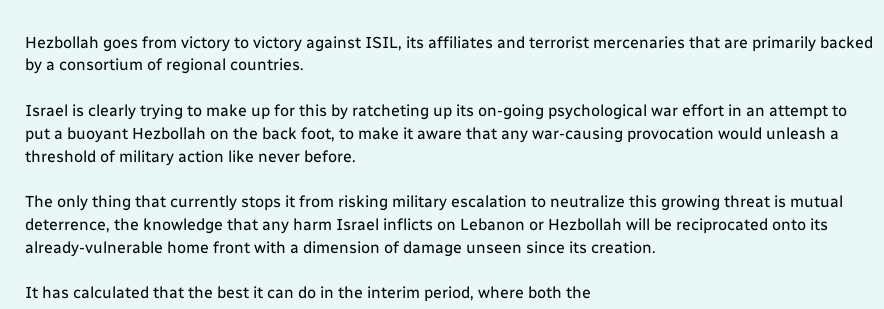Hezbollah goes from victory to victory against ISIL, its affiliates and terrorist mercenaries that are primarily backed by a consortium of regional countries.

Israel is clearly trying to make up for this by ratcheting up its on-going psychological war effort in an attempt to put a buoyant Hezbollah on the back foot, to make it aware that any war-causing provocation would unleash a threshold of military action like never before.

The only thing that currently stops it from risking military escalation to neutralize this growing threat is mutual deterrence, the knowledge that any harm Israel inflicts on Lebanon or Hezbollah will be reciprocated onto its already-vulnerable home front with a dimension of damage unseen since its creation.

It has calculated that the best it can do in the interim period, where both the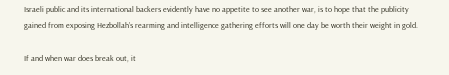Israeli public and its international backers evidently have no appetite to see another war, is to hope that the publicity gained from exposing Hezbollah’s rearming and intelligence gathering efforts will one day be worth their weight in gold.

If and when war does break out, it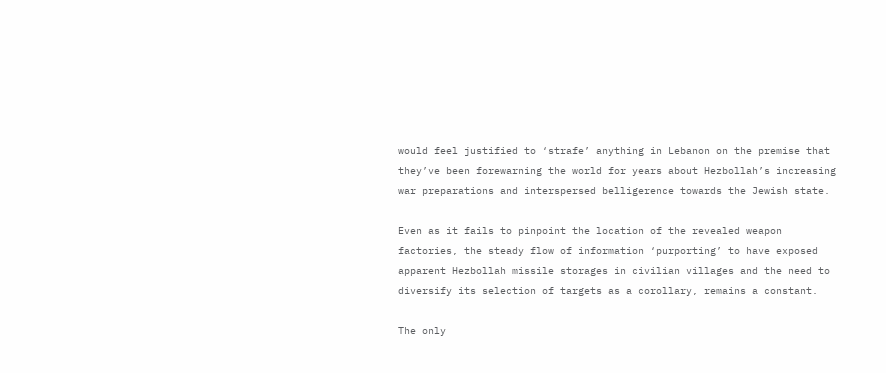would feel justified to ‘strafe’ anything in Lebanon on the premise that they’ve been forewarning the world for years about Hezbollah’s increasing war preparations and interspersed belligerence towards the Jewish state.

Even as it fails to pinpoint the location of the revealed weapon factories, the steady flow of information ‘purporting’ to have exposed apparent Hezbollah missile storages in civilian villages and the need to diversify its selection of targets as a corollary, remains a constant.

The only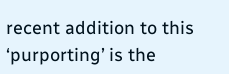recent addition to this ‘purporting’ is the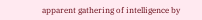apparent gathering of intelligence by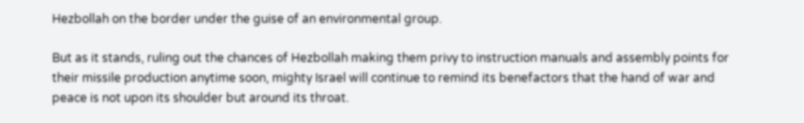Hezbollah on the border under the guise of an environmental group.

But as it stands, ruling out the chances of Hezbollah making them privy to instruction manuals and assembly points for their missile production anytime soon, mighty Israel will continue to remind its benefactors that the hand of war and peace is not upon its shoulder but around its throat.